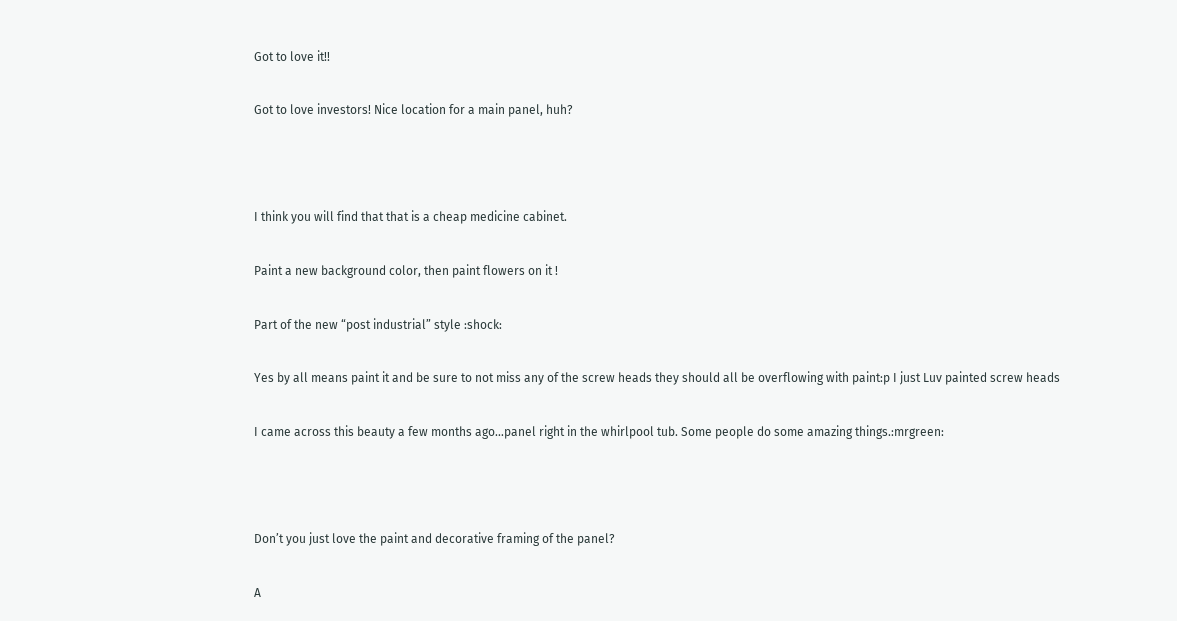Got to love it!!

Got to love investors! Nice location for a main panel, huh?



I think you will find that that is a cheap medicine cabinet.

Paint a new background color, then paint flowers on it !

Part of the new “post industrial” style :shock:

Yes by all means paint it and be sure to not miss any of the screw heads they should all be overflowing with paint:p I just Luv painted screw heads

I came across this beauty a few months ago…panel right in the whirlpool tub. Some people do some amazing things.:mrgreen:



Don’t you just love the paint and decorative framing of the panel?

A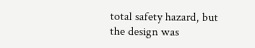total safety hazard, but the design was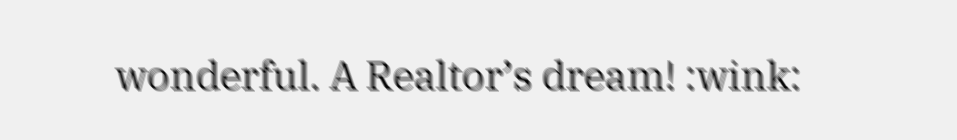wonderful. A Realtor’s dream! :wink: